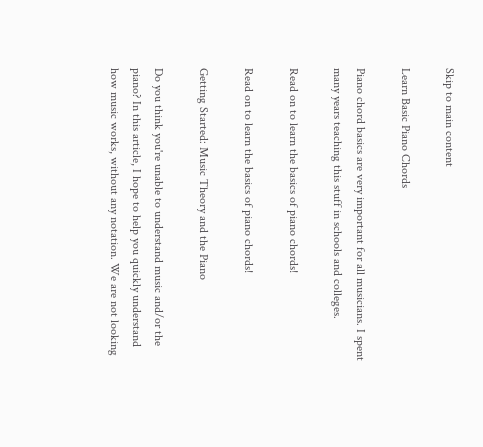Skip to main content

Learn Basic Piano Chords

Piano chord basics are very important for all musicians. I spent many years teaching this stuff in schools and colleges.

Read on to learn the basics of piano chords!

Read on to learn the basics of piano chords!

Getting Started: Music Theory and the Piano

Do you think you're unable to understand music and/or the piano? In this article, I hope to help you quickly understand how music works, without any notation. We are not looking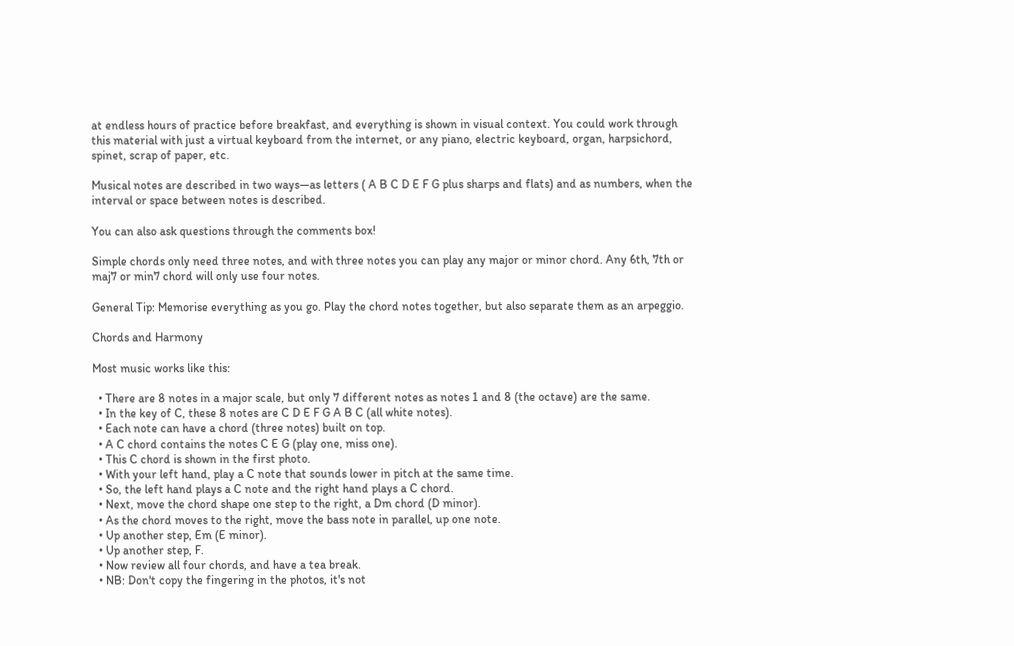at endless hours of practice before breakfast, and everything is shown in visual context. You could work through this material with just a virtual keyboard from the internet, or any piano, electric keyboard, organ, harpsichord, spinet, scrap of paper, etc.

Musical notes are described in two ways—as letters ( A B C D E F G plus sharps and flats) and as numbers, when the interval or space between notes is described.

You can also ask questions through the comments box!

Simple chords only need three notes, and with three notes you can play any major or minor chord. Any 6th, 7th or maj7 or min7 chord will only use four notes.

General Tip: Memorise everything as you go. Play the chord notes together, but also separate them as an arpeggio.

Chords and Harmony

Most music works like this:

  • There are 8 notes in a major scale, but only 7 different notes as notes 1 and 8 (the octave) are the same.
  • In the key of C, these 8 notes are C D E F G A B C (all white notes).
  • Each note can have a chord (three notes) built on top.
  • A C chord contains the notes C E G (play one, miss one).
  • This C chord is shown in the first photo.
  • With your left hand, play a C note that sounds lower in pitch at the same time.
  • So, the left hand plays a C note and the right hand plays a C chord.
  • Next, move the chord shape one step to the right, a Dm chord (D minor).
  • As the chord moves to the right, move the bass note in parallel, up one note.
  • Up another step, Em (E minor).
  • Up another step, F.
  • Now review all four chords, and have a tea break.
  • NB: Don't copy the fingering in the photos, it's not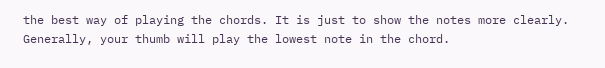the best way of playing the chords. It is just to show the notes more clearly. Generally, your thumb will play the lowest note in the chord.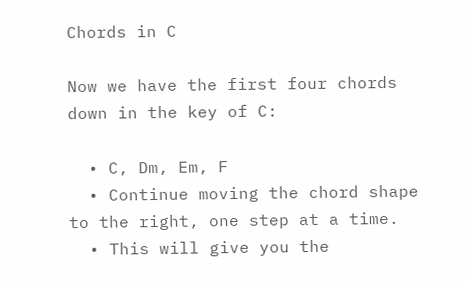Chords in C

Now we have the first four chords down in the key of C:

  • C, Dm, Em, F
  • Continue moving the chord shape to the right, one step at a time.
  • This will give you the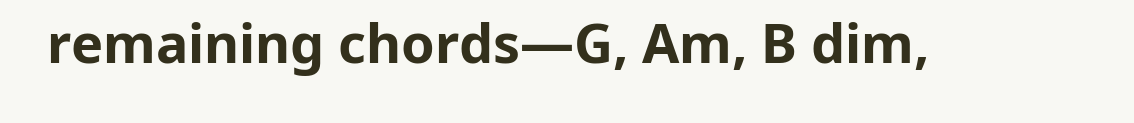remaining chords—G, Am, B dim,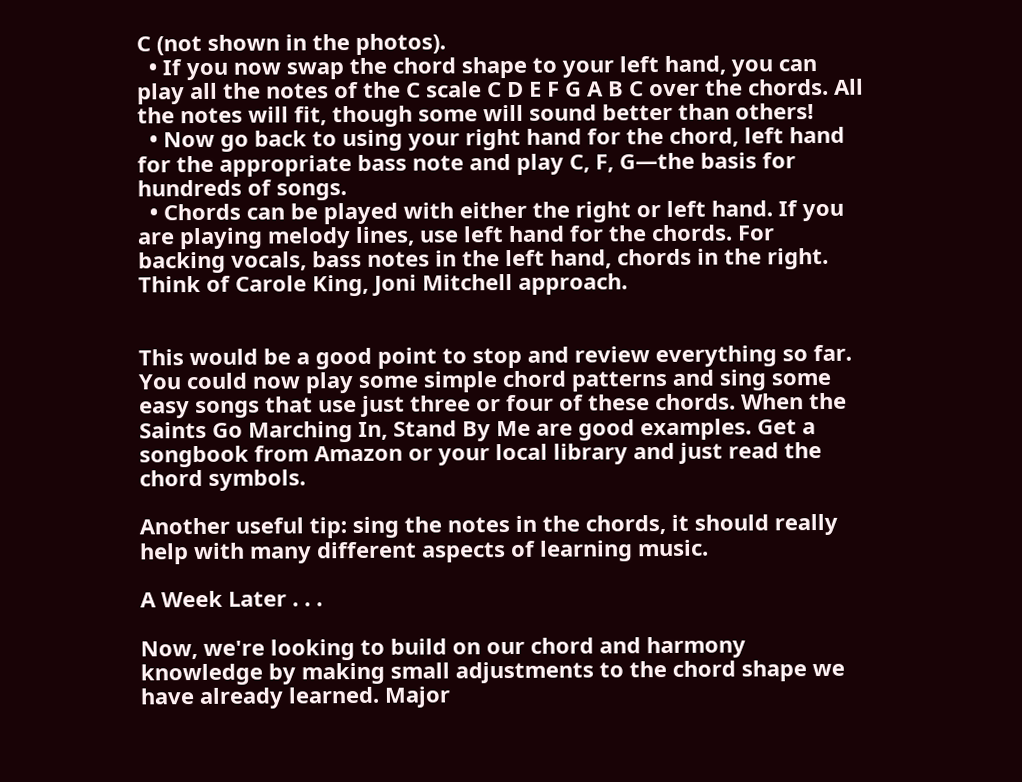C (not shown in the photos).
  • If you now swap the chord shape to your left hand, you can play all the notes of the C scale C D E F G A B C over the chords. All the notes will fit, though some will sound better than others!
  • Now go back to using your right hand for the chord, left hand for the appropriate bass note and play C, F, G—the basis for hundreds of songs.
  • Chords can be played with either the right or left hand. If you are playing melody lines, use left hand for the chords. For backing vocals, bass notes in the left hand, chords in the right. Think of Carole King, Joni Mitchell approach.


This would be a good point to stop and review everything so far. You could now play some simple chord patterns and sing some easy songs that use just three or four of these chords. When the Saints Go Marching In, Stand By Me are good examples. Get a songbook from Amazon or your local library and just read the chord symbols.

Another useful tip: sing the notes in the chords, it should really help with many different aspects of learning music.

A Week Later . . .

Now, we're looking to build on our chord and harmony knowledge by making small adjustments to the chord shape we have already learned. Major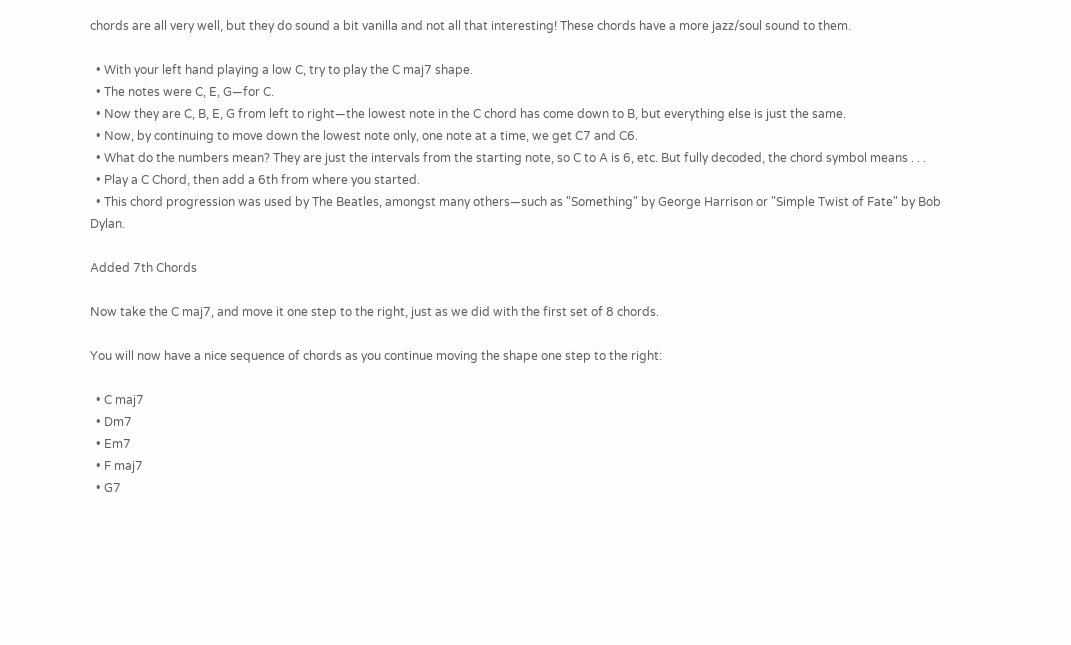chords are all very well, but they do sound a bit vanilla and not all that interesting! These chords have a more jazz/soul sound to them.

  • With your left hand playing a low C, try to play the C maj7 shape.
  • The notes were C, E, G—for C.
  • Now they are C, B, E, G from left to right—the lowest note in the C chord has come down to B, but everything else is just the same.
  • Now, by continuing to move down the lowest note only, one note at a time, we get C7 and C6.
  • What do the numbers mean? They are just the intervals from the starting note, so C to A is 6, etc. But fully decoded, the chord symbol means . . .
  • Play a C Chord, then add a 6th from where you started.
  • This chord progression was used by The Beatles, amongst many others—such as "Something" by George Harrison or "Simple Twist of Fate" by Bob Dylan.

Added 7th Chords

Now take the C maj7, and move it one step to the right, just as we did with the first set of 8 chords.

You will now have a nice sequence of chords as you continue moving the shape one step to the right:

  • C maj7
  • Dm7
  • Em7
  • F maj7
  • G7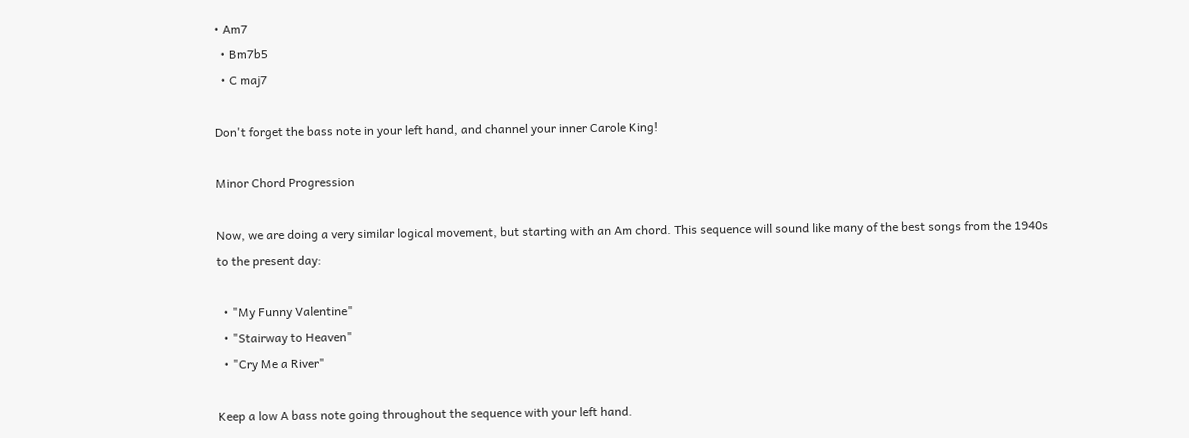• Am7
  • Bm7b5
  • C maj7

Don't forget the bass note in your left hand, and channel your inner Carole King!

Minor Chord Progression

Now, we are doing a very similar logical movement, but starting with an Am chord. This sequence will sound like many of the best songs from the 1940s to the present day:

  • "My Funny Valentine"
  • "Stairway to Heaven"
  • "Cry Me a River"

Keep a low A bass note going throughout the sequence with your left hand.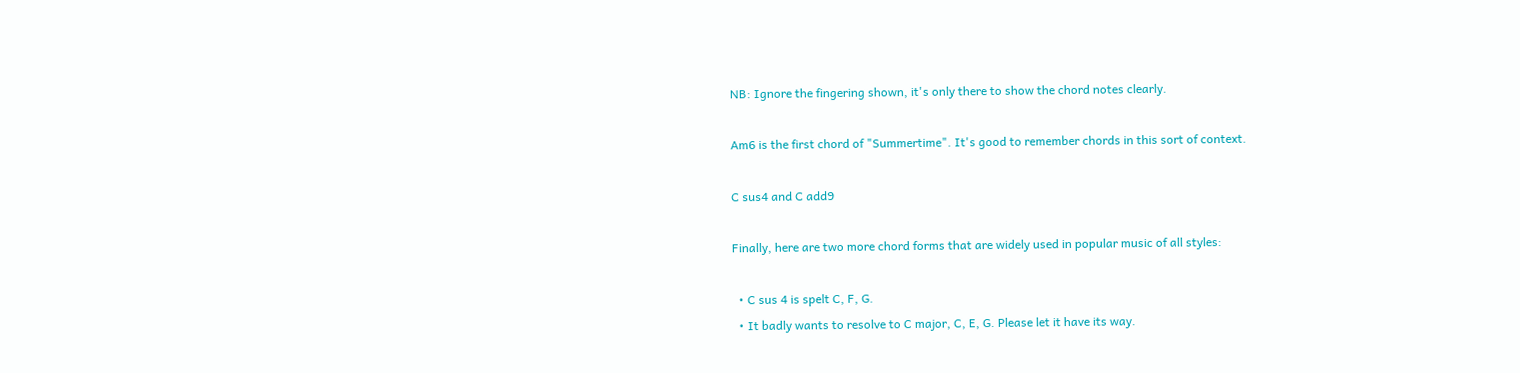NB: Ignore the fingering shown, it's only there to show the chord notes clearly.

Am6 is the first chord of "Summertime". It's good to remember chords in this sort of context.

C sus4 and C add9

Finally, here are two more chord forms that are widely used in popular music of all styles:

  • C sus 4 is spelt C, F, G.
  • It badly wants to resolve to C major, C, E, G. Please let it have its way.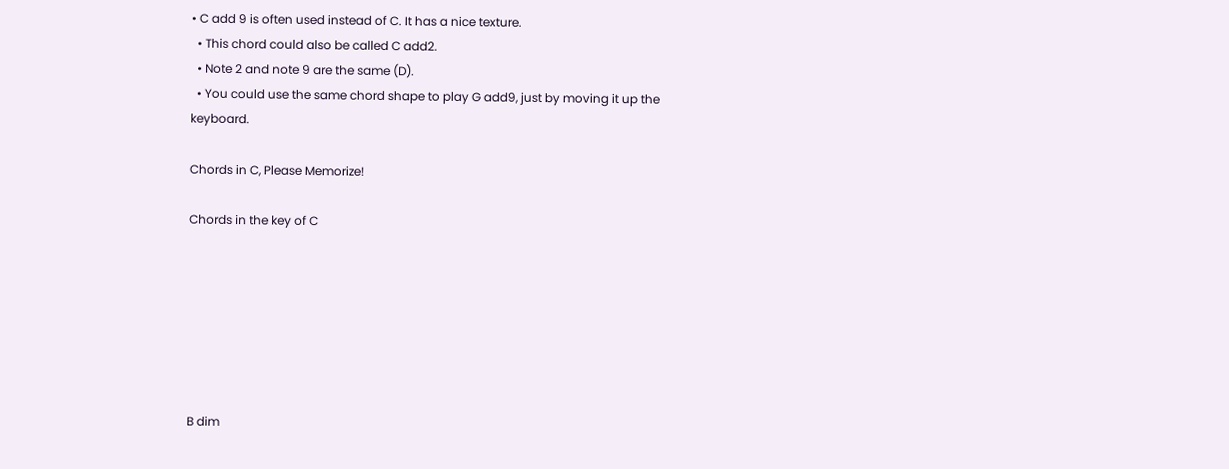• C add 9 is often used instead of C. It has a nice texture.
  • This chord could also be called C add2.
  • Note 2 and note 9 are the same (D).
  • You could use the same chord shape to play G add9, just by moving it up the keyboard.

Chords in C, Please Memorize!

Chords in the key of C







B dim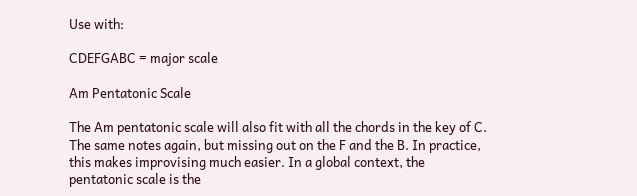Use with:

CDEFGABC = major scale

Am Pentatonic Scale

The Am pentatonic scale will also fit with all the chords in the key of C. The same notes again, but missing out on the F and the B. In practice, this makes improvising much easier. In a global context, the pentatonic scale is the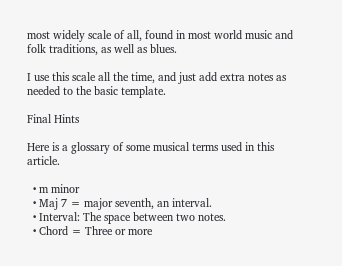most widely scale of all, found in most world music and folk traditions, as well as blues.

I use this scale all the time, and just add extra notes as needed to the basic template.

Final Hints

Here is a glossary of some musical terms used in this article.

  • m minor
  • Maj 7 = major seventh, an interval.
  • Interval: The space between two notes.
  • Chord = Three or more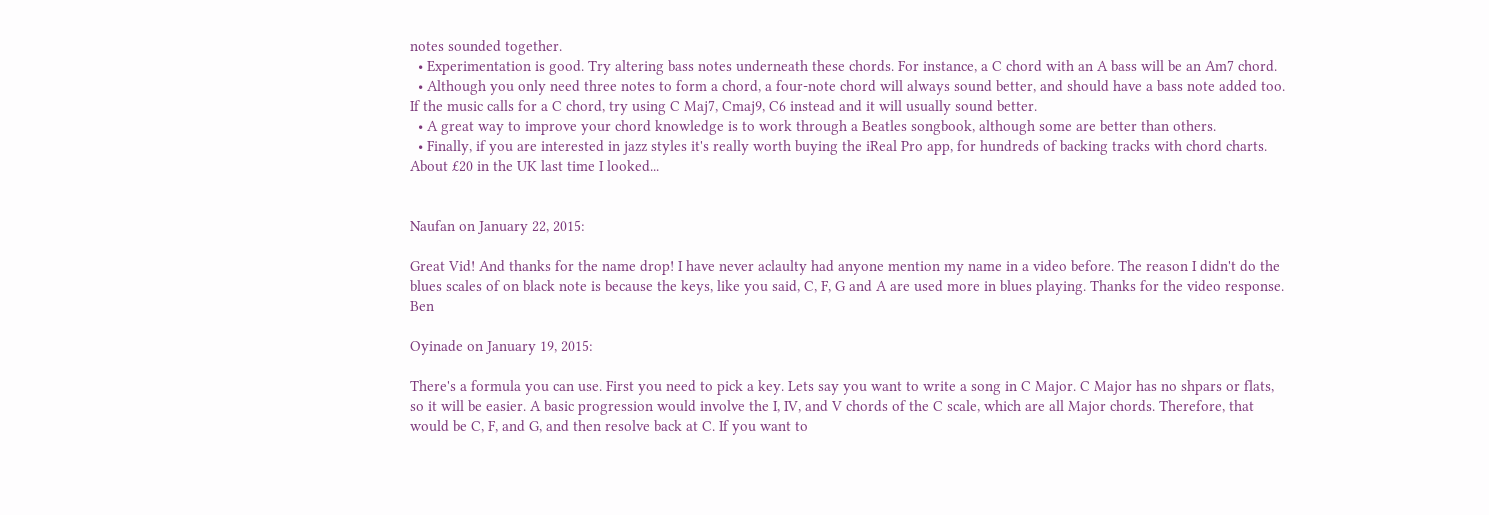notes sounded together.
  • Experimentation is good. Try altering bass notes underneath these chords. For instance, a C chord with an A bass will be an Am7 chord.
  • Although you only need three notes to form a chord, a four-note chord will always sound better, and should have a bass note added too. If the music calls for a C chord, try using C Maj7, Cmaj9, C6 instead and it will usually sound better.
  • A great way to improve your chord knowledge is to work through a Beatles songbook, although some are better than others.
  • Finally, if you are interested in jazz styles it's really worth buying the iReal Pro app, for hundreds of backing tracks with chord charts. About £20 in the UK last time I looked...


Naufan on January 22, 2015:

Great Vid! And thanks for the name drop! I have never aclaulty had anyone mention my name in a video before. The reason I didn't do the blues scales of on black note is because the keys, like you said, C, F, G and A are used more in blues playing. Thanks for the video response. Ben

Oyinade on January 19, 2015:

There's a formula you can use. First you need to pick a key. Lets say you want to write a song in C Major. C Major has no shpars or flats, so it will be easier. A basic progression would involve the I, IV, and V chords of the C scale, which are all Major chords. Therefore, that would be C, F, and G, and then resolve back at C. If you want to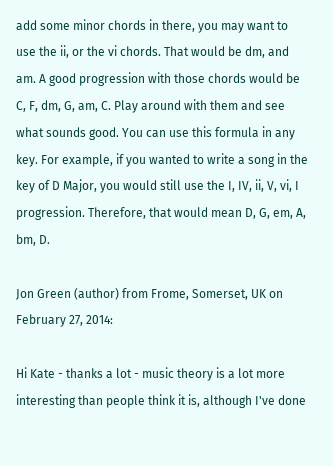add some minor chords in there, you may want to use the ii, or the vi chords. That would be dm, and am. A good progression with those chords would be C, F, dm, G, am, C. Play around with them and see what sounds good. You can use this formula in any key. For example, if you wanted to write a song in the key of D Major, you would still use the I, IV, ii, V, vi, I progression. Therefore, that would mean D, G, em, A, bm, D.

Jon Green (author) from Frome, Somerset, UK on February 27, 2014:

Hi Kate - thanks a lot - music theory is a lot more interesting than people think it is, although I've done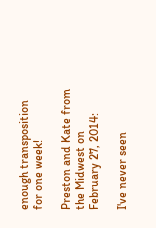enough transposition for one week!

Preston and Kate from the Midwest on February 27, 2014:

I've never seen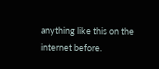anything like this on the internet before.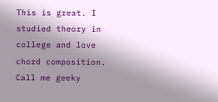This is great. I studied theory in college and love chord composition. Call me geeky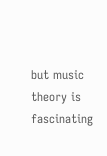but music theory is fascinating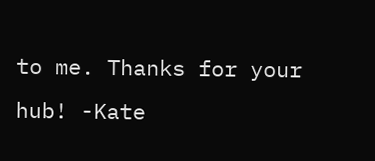to me. Thanks for your hub! -Kate